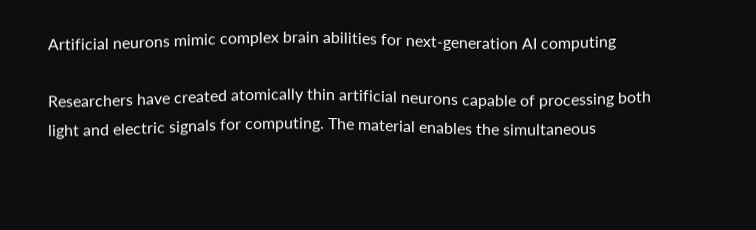Artificial neurons mimic complex brain abilities for next-generation AI computing

Researchers have created atomically thin artificial neurons capable of processing both light and electric signals for computing. The material enables the simultaneous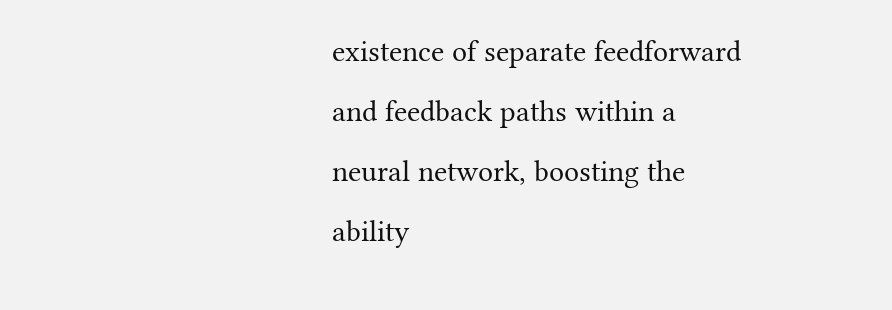existence of separate feedforward and feedback paths within a neural network, boosting the ability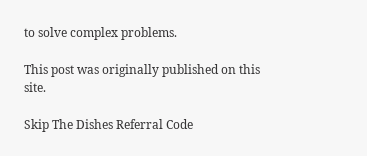to solve complex problems.

This post was originally published on this site.

Skip The Dishes Referral Code